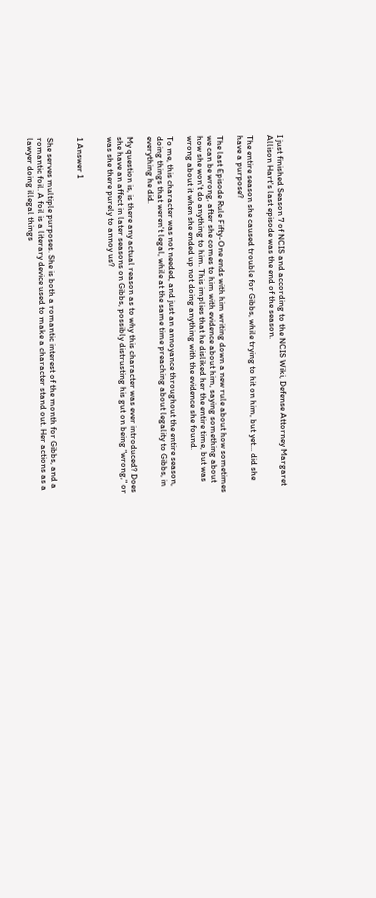I just finished Season 7 of NCIS and according to the NCIS Wiki, Defense Attorney Margaret Allison Hart's last episode was the end of the season.

The entire season she caused trouble for Gibbs, while trying to hit on him, but yet... did she have a purpose?

The last Episode Rule Fifty-One ends with him writing down a new rule about how sometimes we can be wrong, after she comes to him with evidence about him, saying something about how she won't do anything to him. This implies that he disliked her the entire time, but was wrong about it when she ended up not doing anything with the evidence she found.

To me, this character was not needed, and just an annoyance throughout the entire season, doing things that weren't legal, while at the same time preaching about legality to Gibbs, in everything he did.

My question is, is there any actual reason as to why this character was ever introduced? Does she have an affect in later seasons on Gibbs, possibly distrusting his gut on being "wrong," or was she there purely to annoy us?


1 Answer 1


She serves multiple purposes. She is both a romantic interest of the month for Gibbs, and a romantic foil. A foil is a literary device used to make a character stand out. Her actions as a lawyer doing illegal things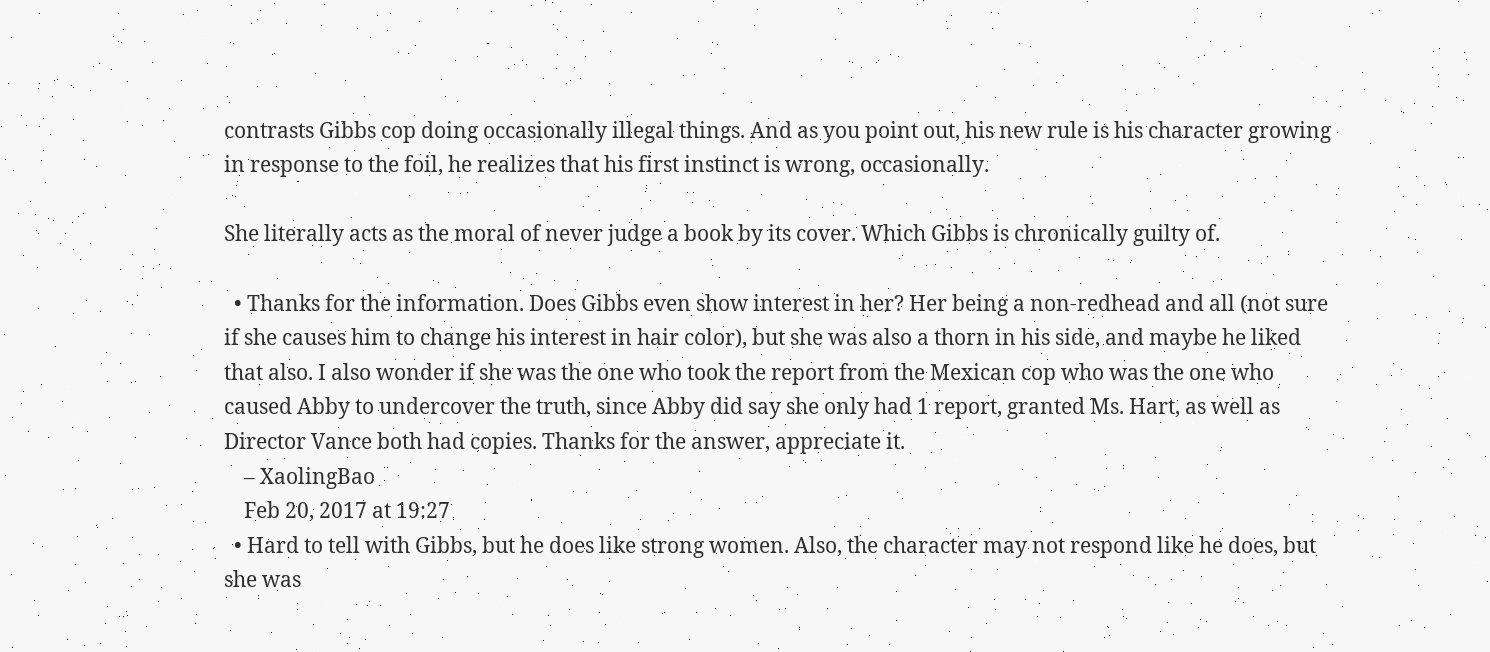contrasts Gibbs cop doing occasionally illegal things. And as you point out, his new rule is his character growing in response to the foil, he realizes that his first instinct is wrong, occasionally.

She literally acts as the moral of never judge a book by its cover. Which Gibbs is chronically guilty of.

  • Thanks for the information. Does Gibbs even show interest in her? Her being a non-redhead and all (not sure if she causes him to change his interest in hair color), but she was also a thorn in his side, and maybe he liked that also. I also wonder if she was the one who took the report from the Mexican cop who was the one who caused Abby to undercover the truth, since Abby did say she only had 1 report, granted Ms. Hart, as well as Director Vance both had copies. Thanks for the answer, appreciate it.
    – XaolingBao
    Feb 20, 2017 at 19:27
  • Hard to tell with Gibbs, but he does like strong women. Also, the character may not respond like he does, but she was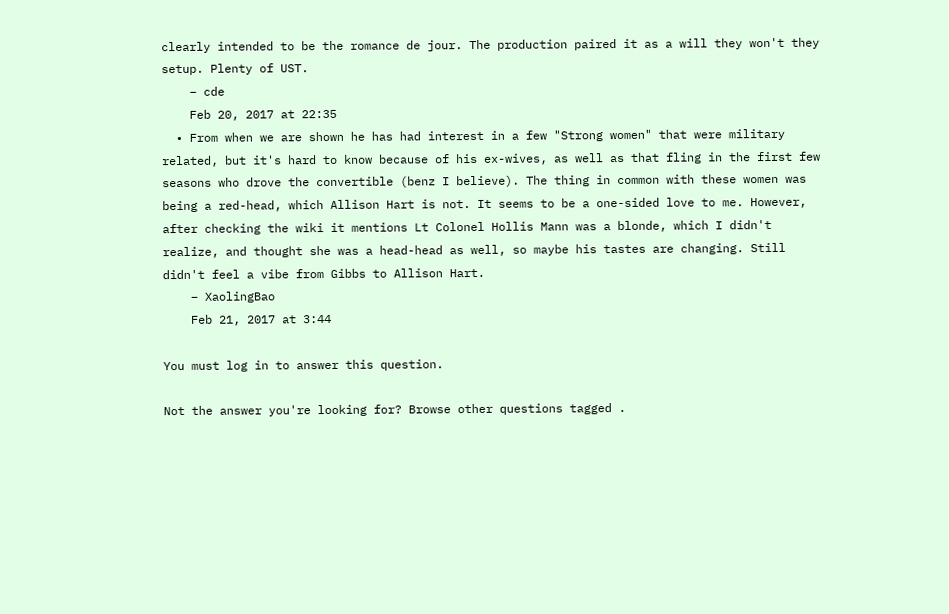clearly intended to be the romance de jour. The production paired it as a will they won't they setup. Plenty of UST.
    – cde
    Feb 20, 2017 at 22:35
  • From when we are shown he has had interest in a few "Strong women" that were military related, but it's hard to know because of his ex-wives, as well as that fling in the first few seasons who drove the convertible (benz I believe). The thing in common with these women was being a red-head, which Allison Hart is not. It seems to be a one-sided love to me. However, after checking the wiki it mentions Lt Colonel Hollis Mann was a blonde, which I didn't realize, and thought she was a head-head as well, so maybe his tastes are changing. Still didn't feel a vibe from Gibbs to Allison Hart.
    – XaolingBao
    Feb 21, 2017 at 3:44

You must log in to answer this question.

Not the answer you're looking for? Browse other questions tagged .